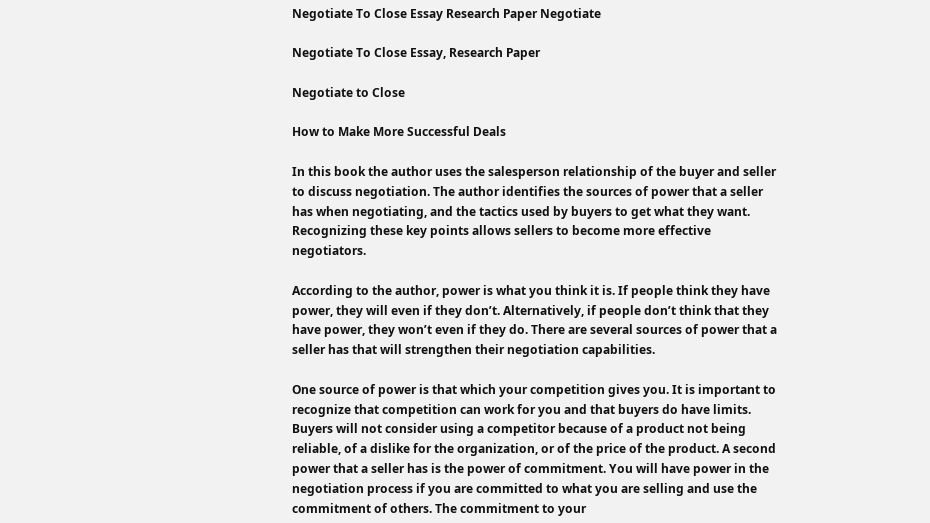Negotiate To Close Essay Research Paper Negotiate

Negotiate To Close Essay, Research Paper

Negotiate to Close

How to Make More Successful Deals

In this book the author uses the salesperson relationship of the buyer and seller to discuss negotiation. The author identifies the sources of power that a seller has when negotiating, and the tactics used by buyers to get what they want. Recognizing these key points allows sellers to become more effective negotiators.

According to the author, power is what you think it is. If people think they have power, they will even if they don’t. Alternatively, if people don’t think that they have power, they won’t even if they do. There are several sources of power that a seller has that will strengthen their negotiation capabilities.

One source of power is that which your competition gives you. It is important to recognize that competition can work for you and that buyers do have limits. Buyers will not consider using a competitor because of a product not being reliable, of a dislike for the organization, or of the price of the product. A second power that a seller has is the power of commitment. You will have power in the negotiation process if you are committed to what you are selling and use the commitment of others. The commitment to your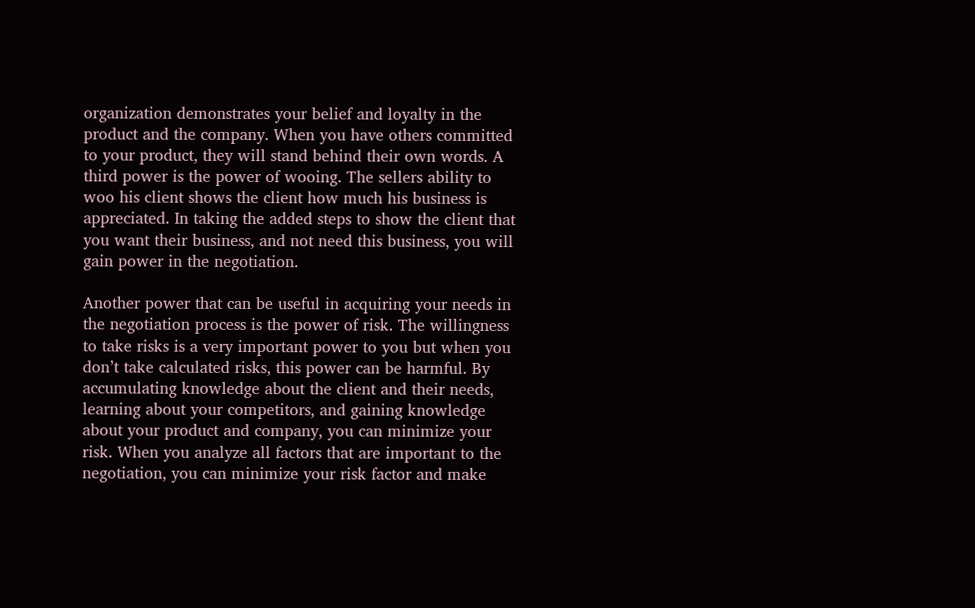organization demonstrates your belief and loyalty in the product and the company. When you have others committed to your product, they will stand behind their own words. A third power is the power of wooing. The sellers ability to woo his client shows the client how much his business is appreciated. In taking the added steps to show the client that you want their business, and not need this business, you will gain power in the negotiation.

Another power that can be useful in acquiring your needs in the negotiation process is the power of risk. The willingness to take risks is a very important power to you but when you don’t take calculated risks, this power can be harmful. By accumulating knowledge about the client and their needs, learning about your competitors, and gaining knowledge about your product and company, you can minimize your risk. When you analyze all factors that are important to the negotiation, you can minimize your risk factor and make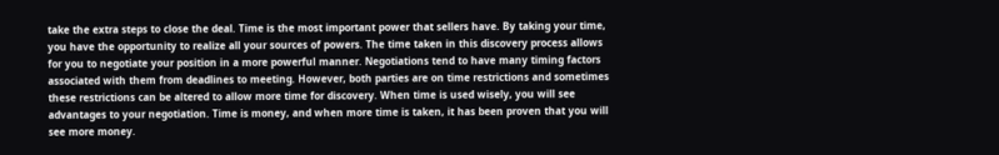take the extra steps to close the deal. Time is the most important power that sellers have. By taking your time, you have the opportunity to realize all your sources of powers. The time taken in this discovery process allows for you to negotiate your position in a more powerful manner. Negotiations tend to have many timing factors associated with them from deadlines to meeting. However, both parties are on time restrictions and sometimes these restrictions can be altered to allow more time for discovery. When time is used wisely, you will see advantages to your negotiation. Time is money, and when more time is taken, it has been proven that you will see more money.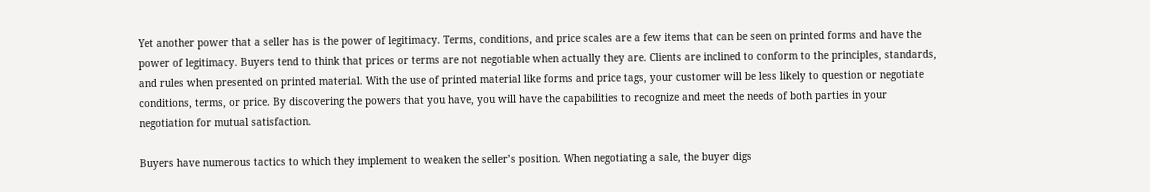Yet another power that a seller has is the power of legitimacy. Terms, conditions, and price scales are a few items that can be seen on printed forms and have the power of legitimacy. Buyers tend to think that prices or terms are not negotiable when actually they are. Clients are inclined to conform to the principles, standards, and rules when presented on printed material. With the use of printed material like forms and price tags, your customer will be less likely to question or negotiate conditions, terms, or price. By discovering the powers that you have, you will have the capabilities to recognize and meet the needs of both parties in your negotiation for mutual satisfaction.

Buyers have numerous tactics to which they implement to weaken the seller’s position. When negotiating a sale, the buyer digs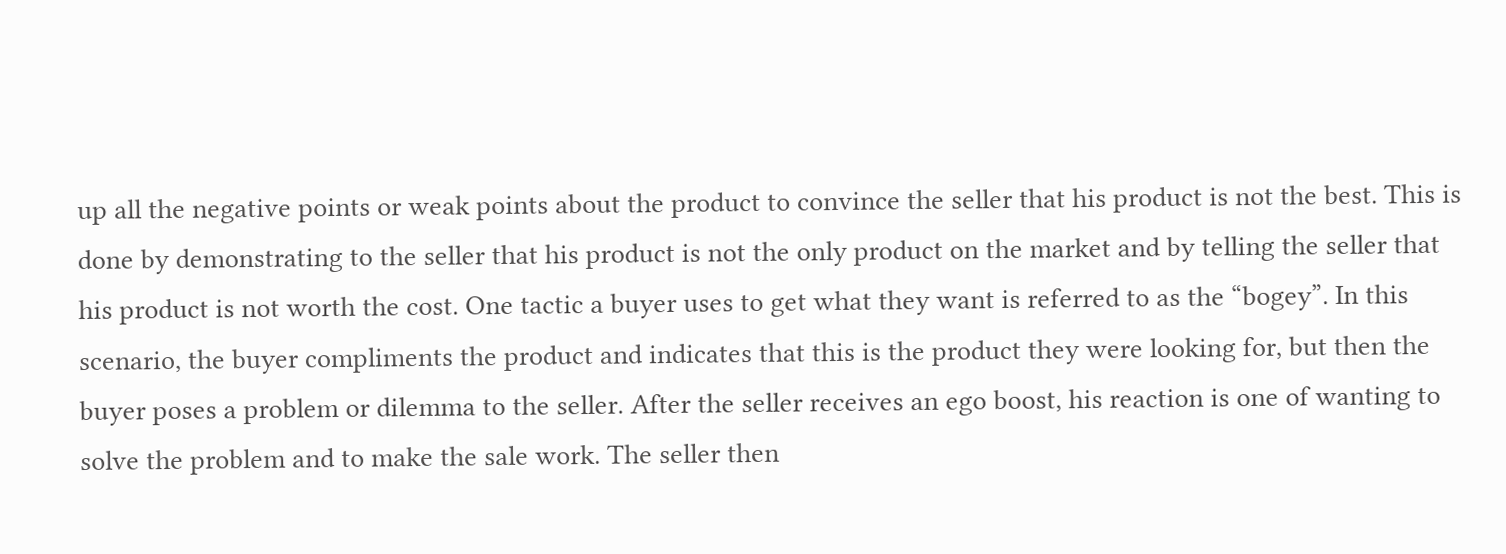up all the negative points or weak points about the product to convince the seller that his product is not the best. This is done by demonstrating to the seller that his product is not the only product on the market and by telling the seller that his product is not worth the cost. One tactic a buyer uses to get what they want is referred to as the “bogey”. In this scenario, the buyer compliments the product and indicates that this is the product they were looking for, but then the buyer poses a problem or dilemma to the seller. After the seller receives an ego boost, his reaction is one of wanting to solve the problem and to make the sale work. The seller then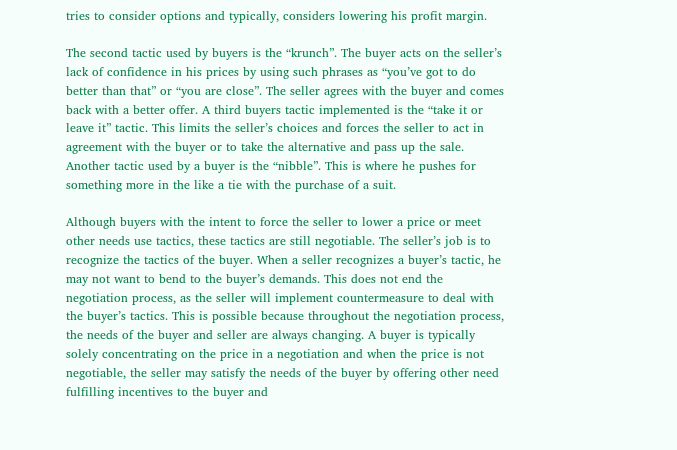tries to consider options and typically, considers lowering his profit margin.

The second tactic used by buyers is the “krunch”. The buyer acts on the seller’s lack of confidence in his prices by using such phrases as “you’ve got to do better than that” or “you are close”. The seller agrees with the buyer and comes back with a better offer. A third buyers tactic implemented is the “take it or leave it” tactic. This limits the seller’s choices and forces the seller to act in agreement with the buyer or to take the alternative and pass up the sale. Another tactic used by a buyer is the “nibble”. This is where he pushes for something more in the like a tie with the purchase of a suit.

Although buyers with the intent to force the seller to lower a price or meet other needs use tactics, these tactics are still negotiable. The seller’s job is to recognize the tactics of the buyer. When a seller recognizes a buyer’s tactic, he may not want to bend to the buyer’s demands. This does not end the negotiation process, as the seller will implement countermeasure to deal with the buyer’s tactics. This is possible because throughout the negotiation process, the needs of the buyer and seller are always changing. A buyer is typically solely concentrating on the price in a negotiation and when the price is not negotiable, the seller may satisfy the needs of the buyer by offering other need fulfilling incentives to the buyer and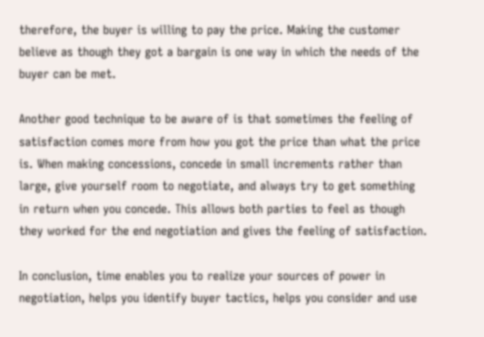therefore, the buyer is willing to pay the price. Making the customer believe as though they got a bargain is one way in which the needs of the buyer can be met.

Another good technique to be aware of is that sometimes the feeling of satisfaction comes more from how you got the price than what the price is. When making concessions, concede in small increments rather than large, give yourself room to negotiate, and always try to get something in return when you concede. This allows both parties to feel as though they worked for the end negotiation and gives the feeling of satisfaction.

In conclusion, time enables you to realize your sources of power in negotiation, helps you identify buyer tactics, helps you consider and use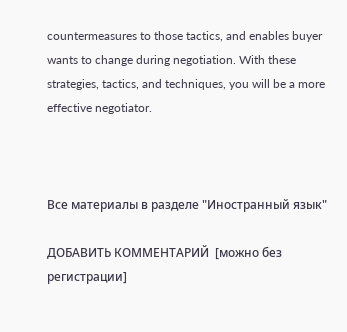countermeasures to those tactics, and enables buyer wants to change during negotiation. With these strategies, tactics, and techniques, you will be a more effective negotiator.



Все материалы в разделе "Иностранный язык"

ДОБАВИТЬ КОММЕНТАРИЙ  [можно без регистрации]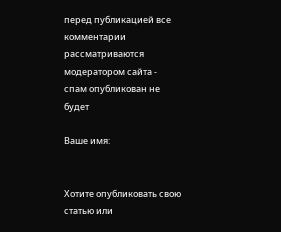перед публикацией все комментарии рассматриваются модератором сайта - спам опубликован не будет

Ваше имя:


Хотите опубликовать свою статью или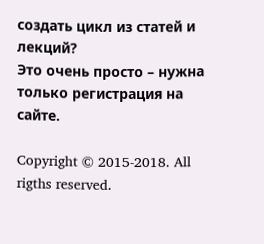создать цикл из статей и лекций?
Это очень просто – нужна только регистрация на сайте.

Copyright © 2015-2018. All rigths reserved.